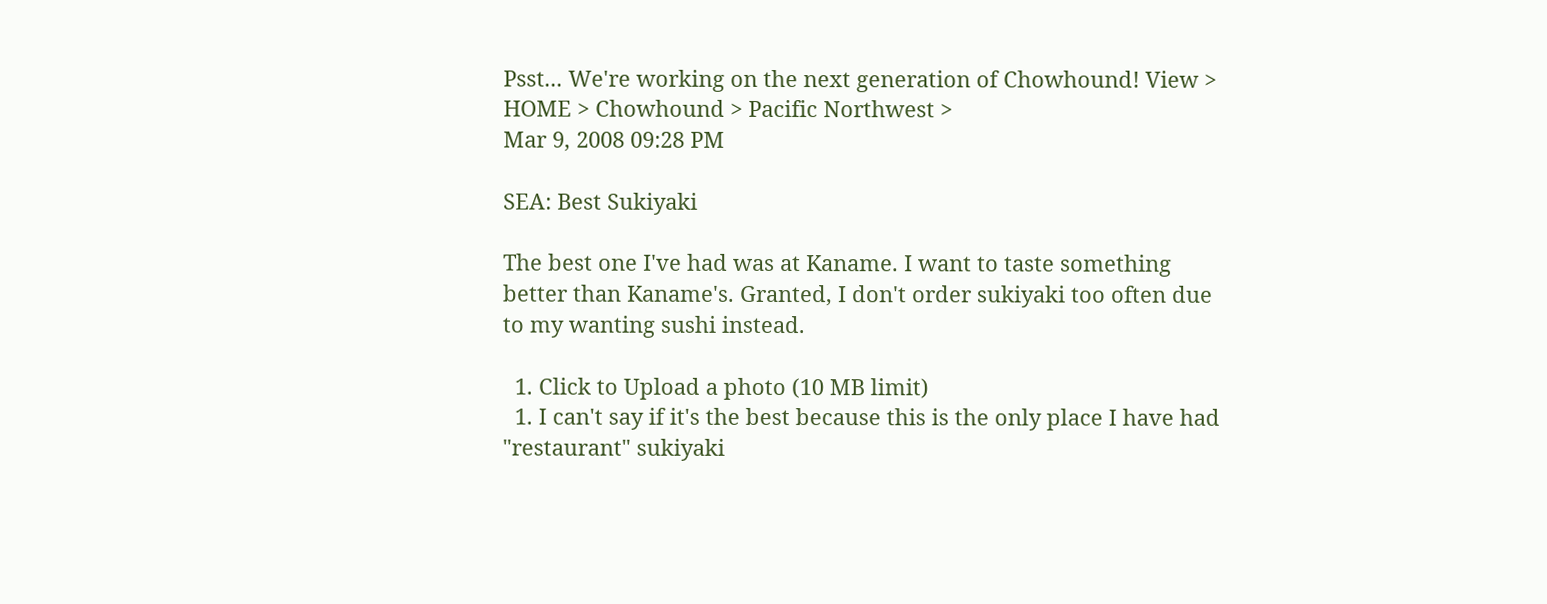Psst... We're working on the next generation of Chowhound! View >
HOME > Chowhound > Pacific Northwest >
Mar 9, 2008 09:28 PM

SEA: Best Sukiyaki

The best one I've had was at Kaname. I want to taste something better than Kaname's. Granted, I don't order sukiyaki too often due to my wanting sushi instead.

  1. Click to Upload a photo (10 MB limit)
  1. I can't say if it's the best because this is the only place I have had "restaurant" sukiyaki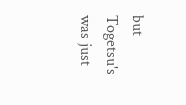but Togetsu's was just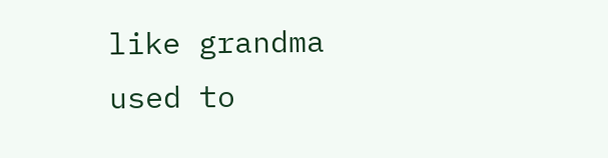like grandma used to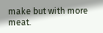make but with more meat.